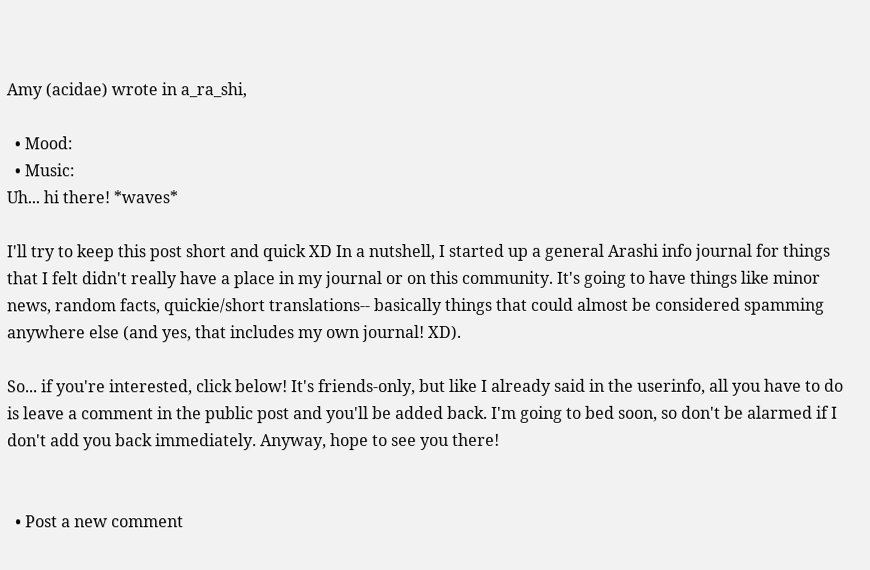Amy (acidae) wrote in a_ra_shi,

  • Mood:
  • Music:
Uh... hi there! *waves*

I'll try to keep this post short and quick XD In a nutshell, I started up a general Arashi info journal for things that I felt didn't really have a place in my journal or on this community. It's going to have things like minor news, random facts, quickie/short translations-- basically things that could almost be considered spamming anywhere else (and yes, that includes my own journal! XD).

So... if you're interested, click below! It's friends-only, but like I already said in the userinfo, all you have to do is leave a comment in the public post and you'll be added back. I'm going to bed soon, so don't be alarmed if I don't add you back immediately. Anyway, hope to see you there!


  • Post a new comment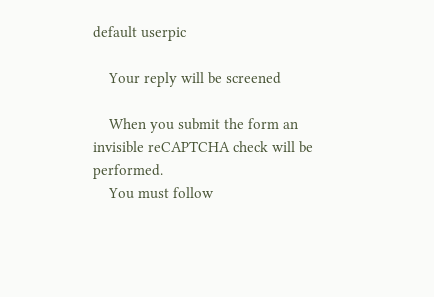default userpic

    Your reply will be screened

    When you submit the form an invisible reCAPTCHA check will be performed.
    You must follow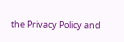the Privacy Policy and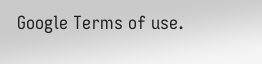Google Terms of use.